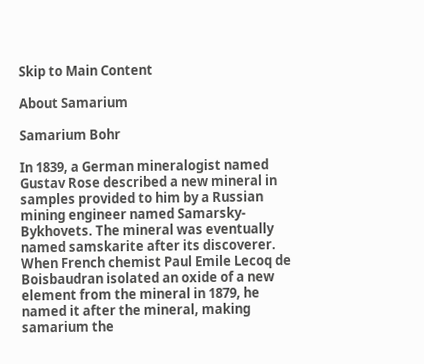Skip to Main Content

About Samarium

Samarium Bohr

In 1839, a German mineralogist named Gustav Rose described a new mineral in samples provided to him by a Russian mining engineer named Samarsky-Bykhovets. The mineral was eventually named samskarite after its discoverer. When French chemist Paul Emile Lecoq de Boisbaudran isolated an oxide of a new element from the mineral in 1879, he named it after the mineral, making samarium the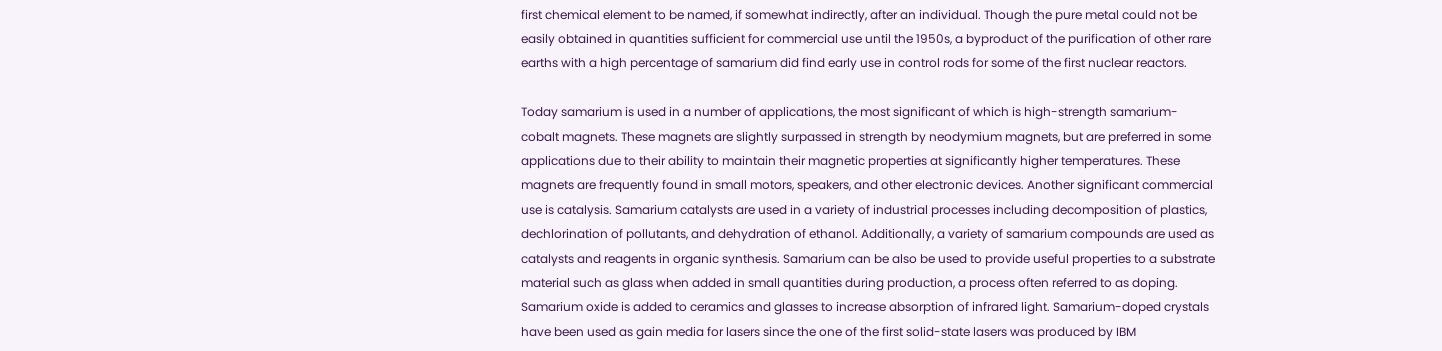first chemical element to be named, if somewhat indirectly, after an individual. Though the pure metal could not be easily obtained in quantities sufficient for commercial use until the 1950s, a byproduct of the purification of other rare earths with a high percentage of samarium did find early use in control rods for some of the first nuclear reactors.

Today samarium is used in a number of applications, the most significant of which is high-strength samarium-cobalt magnets. These magnets are slightly surpassed in strength by neodymium magnets, but are preferred in some applications due to their ability to maintain their magnetic properties at significantly higher temperatures. These magnets are frequently found in small motors, speakers, and other electronic devices. Another significant commercial use is catalysis. Samarium catalysts are used in a variety of industrial processes including decomposition of plastics, dechlorination of pollutants, and dehydration of ethanol. Additionally, a variety of samarium compounds are used as catalysts and reagents in organic synthesis. Samarium can be also be used to provide useful properties to a substrate material such as glass when added in small quantities during production, a process often referred to as doping. Samarium oxide is added to ceramics and glasses to increase absorption of infrared light. Samarium-doped crystals have been used as gain media for lasers since the one of the first solid-state lasers was produced by IBM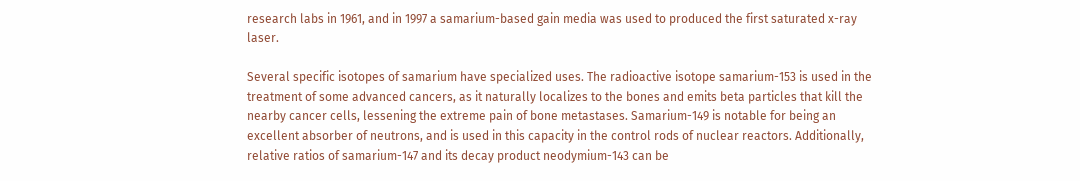research labs in 1961, and in 1997 a samarium-based gain media was used to produced the first saturated x-ray laser.

Several specific isotopes of samarium have specialized uses. The radioactive isotope samarium-153 is used in the treatment of some advanced cancers, as it naturally localizes to the bones and emits beta particles that kill the nearby cancer cells, lessening the extreme pain of bone metastases. Samarium-149 is notable for being an excellent absorber of neutrons, and is used in this capacity in the control rods of nuclear reactors. Additionally, relative ratios of samarium-147 and its decay product neodymium-143 can be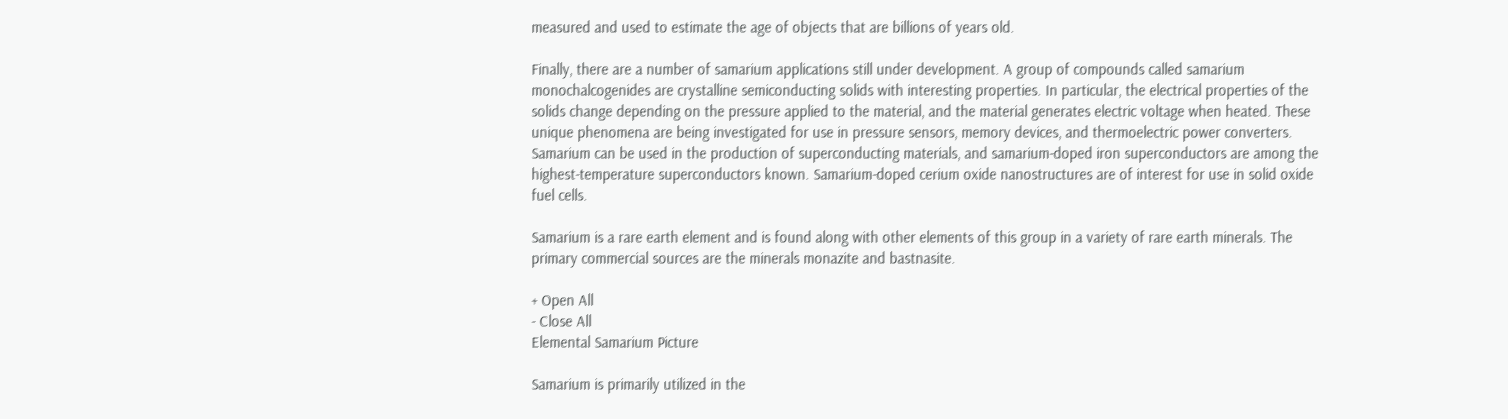measured and used to estimate the age of objects that are billions of years old.

Finally, there are a number of samarium applications still under development. A group of compounds called samarium monochalcogenides are crystalline semiconducting solids with interesting properties. In particular, the electrical properties of the solids change depending on the pressure applied to the material, and the material generates electric voltage when heated. These unique phenomena are being investigated for use in pressure sensors, memory devices, and thermoelectric power converters. Samarium can be used in the production of superconducting materials, and samarium-doped iron superconductors are among the highest-temperature superconductors known. Samarium-doped cerium oxide nanostructures are of interest for use in solid oxide fuel cells.

Samarium is a rare earth element and is found along with other elements of this group in a variety of rare earth minerals. The primary commercial sources are the minerals monazite and bastnasite.

+ Open All
- Close All
Elemental Samarium Picture

Samarium is primarily utilized in the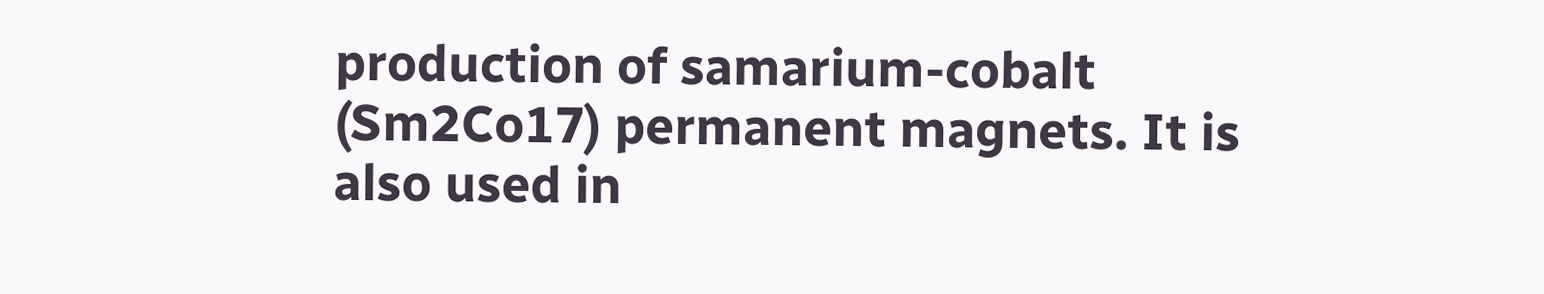production of samarium-cobalt (Sm2Co17) permanent magnets. It is also used in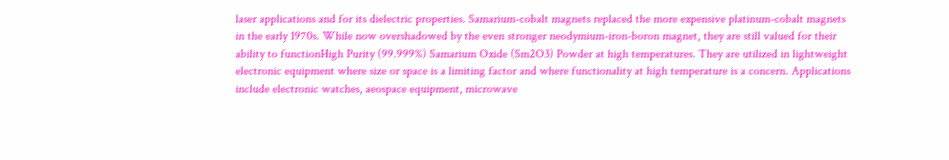laser applications and for its dielectric properties. Samarium-cobalt magnets replaced the more expensive platinum-cobalt magnets in the early 1970s. While now overshadowed by the even stronger neodymium-iron-boron magnet, they are still valued for their ability to functionHigh Purity (99.999%) Samarium Oxide (Sm2O3) Powder at high temperatures. They are utilized in lightweight electronic equipment where size or space is a limiting factor and where functionality at high temperature is a concern. Applications include electronic watches, aeospace equipment, microwave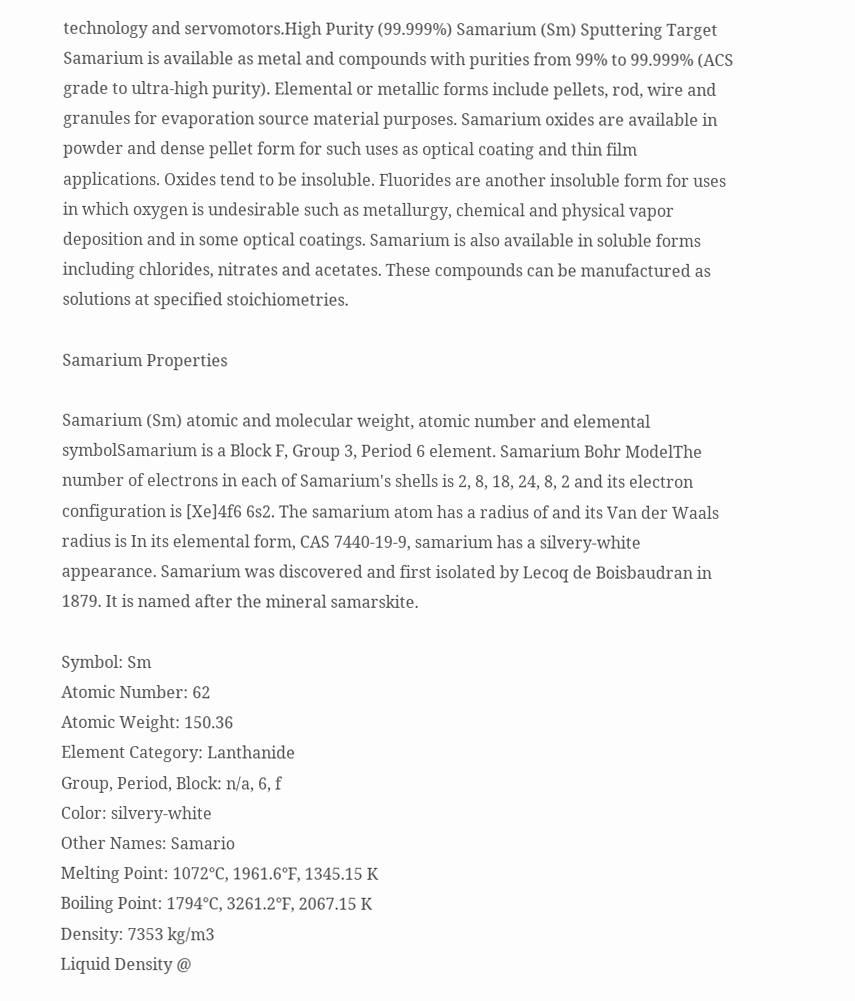technology and servomotors.High Purity (99.999%) Samarium (Sm) Sputtering Target Samarium is available as metal and compounds with purities from 99% to 99.999% (ACS grade to ultra-high purity). Elemental or metallic forms include pellets, rod, wire and granules for evaporation source material purposes. Samarium oxides are available in powder and dense pellet form for such uses as optical coating and thin film applications. Oxides tend to be insoluble. Fluorides are another insoluble form for uses in which oxygen is undesirable such as metallurgy, chemical and physical vapor deposition and in some optical coatings. Samarium is also available in soluble forms including chlorides, nitrates and acetates. These compounds can be manufactured as solutions at specified stoichiometries.

Samarium Properties

Samarium (Sm) atomic and molecular weight, atomic number and elemental symbolSamarium is a Block F, Group 3, Period 6 element. Samarium Bohr ModelThe number of electrons in each of Samarium's shells is 2, 8, 18, 24, 8, 2 and its electron configuration is [Xe]4f6 6s2. The samarium atom has a radius of and its Van der Waals radius is In its elemental form, CAS 7440-19-9, samarium has a silvery-white appearance. Samarium was discovered and first isolated by Lecoq de Boisbaudran in 1879. It is named after the mineral samarskite.

Symbol: Sm
Atomic Number: 62
Atomic Weight: 150.36
Element Category: Lanthanide
Group, Period, Block: n/a, 6, f
Color: silvery-white
Other Names: Samario
Melting Point: 1072°C, 1961.6°F, 1345.15 K
Boiling Point: 1794°C, 3261.2°F, 2067.15 K
Density: 7353 kg/m3
Liquid Density @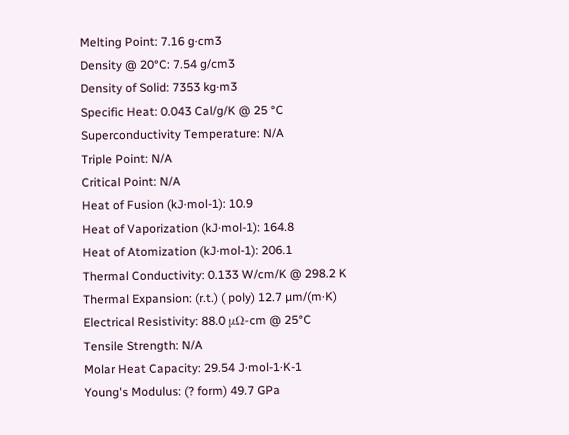Melting Point: 7.16 g·cm3
Density @ 20°C: 7.54 g/cm3
Density of Solid: 7353 kg·m3
Specific Heat: 0.043 Cal/g/K @ 25 °C
Superconductivity Temperature: N/A
Triple Point: N/A
Critical Point: N/A
Heat of Fusion (kJ·mol-1): 10.9
Heat of Vaporization (kJ·mol-1): 164.8
Heat of Atomization (kJ·mol-1): 206.1
Thermal Conductivity: 0.133 W/cm/K @ 298.2 K
Thermal Expansion: (r.t.) ( poly) 12.7 µm/(m·K)
Electrical Resistivity: 88.0 µΩ-cm @ 25°C
Tensile Strength: N/A
Molar Heat Capacity: 29.54 J·mol-1·K-1
Young's Modulus: (? form) 49.7 GPa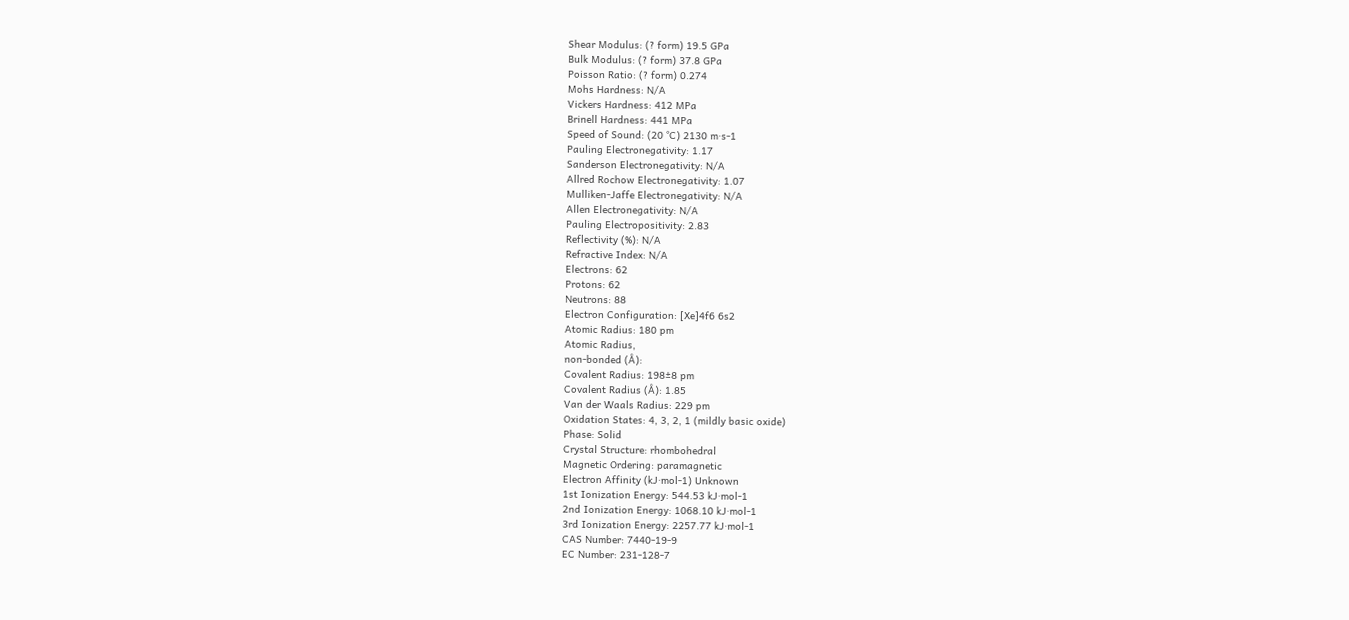Shear Modulus: (? form) 19.5 GPa
Bulk Modulus: (? form) 37.8 GPa
Poisson Ratio: (? form) 0.274
Mohs Hardness: N/A
Vickers Hardness: 412 MPa
Brinell Hardness: 441 MPa
Speed of Sound: (20 °C) 2130 m·s-1
Pauling Electronegativity: 1.17
Sanderson Electronegativity: N/A
Allred Rochow Electronegativity: 1.07
Mulliken-Jaffe Electronegativity: N/A
Allen Electronegativity: N/A
Pauling Electropositivity: 2.83
Reflectivity (%): N/A
Refractive Index: N/A
Electrons: 62
Protons: 62
Neutrons: 88
Electron Configuration: [Xe]4f6 6s2
Atomic Radius: 180 pm
Atomic Radius,
non-bonded (Å):
Covalent Radius: 198±8 pm
Covalent Radius (Å): 1.85
Van der Waals Radius: 229 pm
Oxidation States: 4, 3, 2, 1 (mildly basic oxide)
Phase: Solid
Crystal Structure: rhombohedral
Magnetic Ordering: paramagnetic
Electron Affinity (kJ·mol-1) Unknown
1st Ionization Energy: 544.53 kJ·mol-1
2nd Ionization Energy: 1068.10 kJ·mol-1
3rd Ionization Energy: 2257.77 kJ·mol-1
CAS Number: 7440-19-9
EC Number: 231-128-7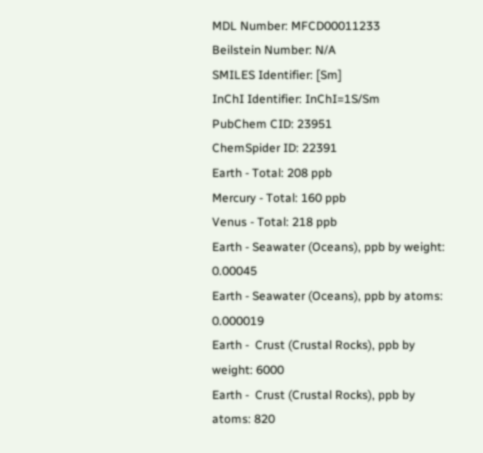MDL Number: MFCD00011233
Beilstein Number: N/A
SMILES Identifier: [Sm]
InChI Identifier: InChI=1S/Sm
PubChem CID: 23951
ChemSpider ID: 22391
Earth - Total: 208 ppb
Mercury - Total: 160 ppb
Venus - Total: 218 ppb
Earth - Seawater (Oceans), ppb by weight: 0.00045
Earth - Seawater (Oceans), ppb by atoms: 0.000019
Earth -  Crust (Crustal Rocks), ppb by weight: 6000
Earth -  Crust (Crustal Rocks), ppb by atoms: 820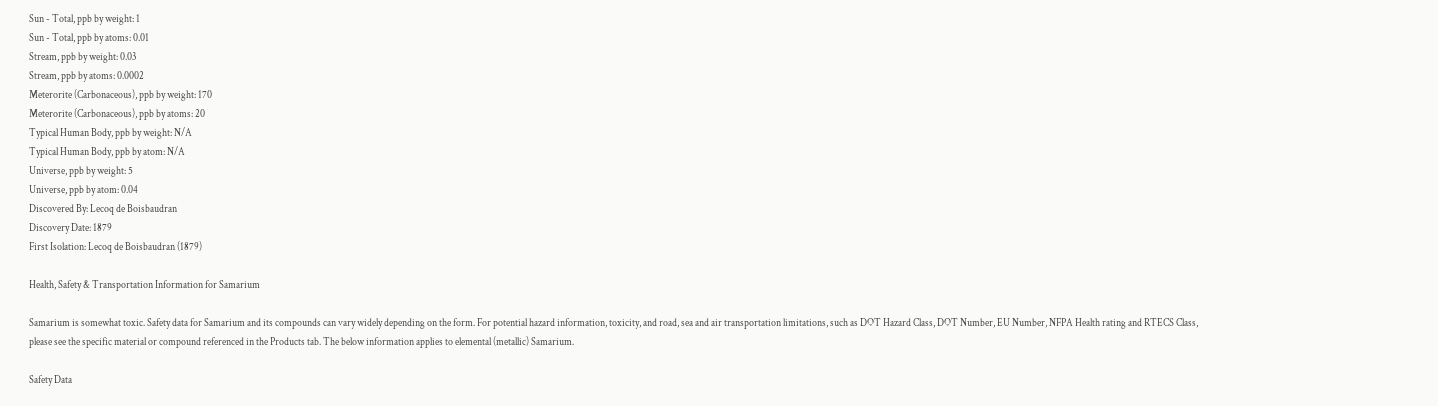Sun - Total, ppb by weight: 1
Sun - Total, ppb by atoms: 0.01
Stream, ppb by weight: 0.03
Stream, ppb by atoms: 0.0002
Meterorite (Carbonaceous), ppb by weight: 170
Meterorite (Carbonaceous), ppb by atoms: 20
Typical Human Body, ppb by weight: N/A
Typical Human Body, ppb by atom: N/A
Universe, ppb by weight: 5
Universe, ppb by atom: 0.04
Discovered By: Lecoq de Boisbaudran
Discovery Date: 1879
First Isolation: Lecoq de Boisbaudran (1879)

Health, Safety & Transportation Information for Samarium

Samarium is somewhat toxic. Safety data for Samarium and its compounds can vary widely depending on the form. For potential hazard information, toxicity, and road, sea and air transportation limitations, such as DOT Hazard Class, DOT Number, EU Number, NFPA Health rating and RTECS Class, please see the specific material or compound referenced in the Products tab. The below information applies to elemental (metallic) Samarium.

Safety Data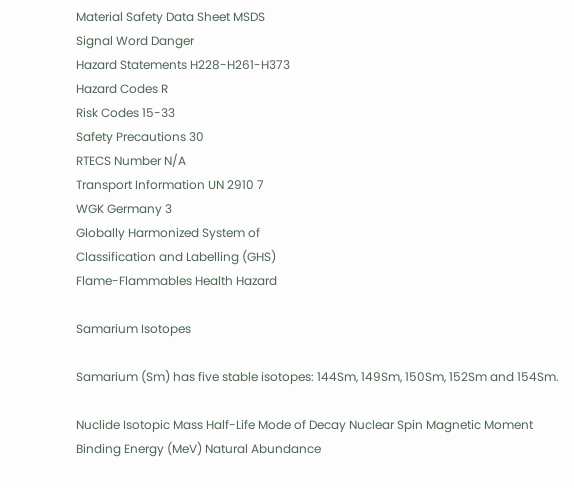Material Safety Data Sheet MSDS
Signal Word Danger
Hazard Statements H228-H261-H373
Hazard Codes R
Risk Codes 15-33
Safety Precautions 30
RTECS Number N/A
Transport Information UN 2910 7
WGK Germany 3
Globally Harmonized System of
Classification and Labelling (GHS)
Flame-Flammables Health Hazard

Samarium Isotopes

Samarium (Sm) has five stable isotopes: 144Sm, 149Sm, 150Sm, 152Sm and 154Sm.

Nuclide Isotopic Mass Half-Life Mode of Decay Nuclear Spin Magnetic Moment Binding Energy (MeV) Natural Abundance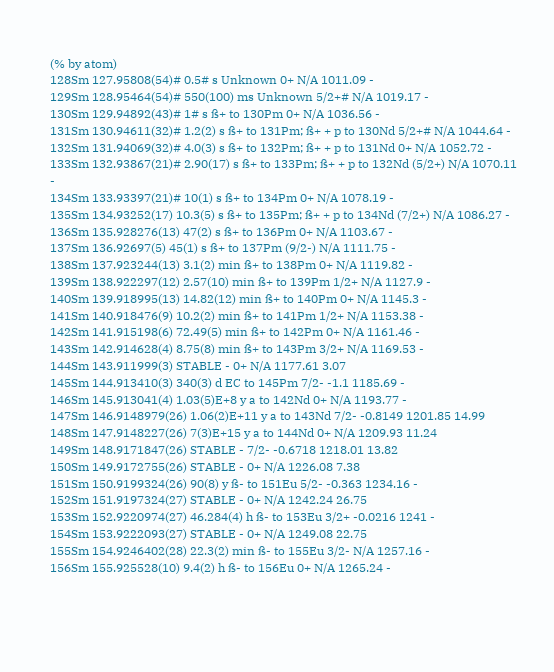(% by atom)
128Sm 127.95808(54)# 0.5# s Unknown 0+ N/A 1011.09 -
129Sm 128.95464(54)# 550(100) ms Unknown 5/2+# N/A 1019.17 -
130Sm 129.94892(43)# 1# s ß+ to 130Pm 0+ N/A 1036.56 -
131Sm 130.94611(32)# 1.2(2) s ß+ to 131Pm; ß+ + p to 130Nd 5/2+# N/A 1044.64 -
132Sm 131.94069(32)# 4.0(3) s ß+ to 132Pm; ß+ + p to 131Nd 0+ N/A 1052.72 -
133Sm 132.93867(21)# 2.90(17) s ß+ to 133Pm; ß+ + p to 132Nd (5/2+) N/A 1070.11 -
134Sm 133.93397(21)# 10(1) s ß+ to 134Pm 0+ N/A 1078.19 -
135Sm 134.93252(17) 10.3(5) s ß+ to 135Pm; ß+ + p to 134Nd (7/2+) N/A 1086.27 -
136Sm 135.928276(13) 47(2) s ß+ to 136Pm 0+ N/A 1103.67 -
137Sm 136.92697(5) 45(1) s ß+ to 137Pm (9/2-) N/A 1111.75 -
138Sm 137.923244(13) 3.1(2) min ß+ to 138Pm 0+ N/A 1119.82 -
139Sm 138.922297(12) 2.57(10) min ß+ to 139Pm 1/2+ N/A 1127.9 -
140Sm 139.918995(13) 14.82(12) min ß+ to 140Pm 0+ N/A 1145.3 -
141Sm 140.918476(9) 10.2(2) min ß+ to 141Pm 1/2+ N/A 1153.38 -
142Sm 141.915198(6) 72.49(5) min ß+ to 142Pm 0+ N/A 1161.46 -
143Sm 142.914628(4) 8.75(8) min ß+ to 143Pm 3/2+ N/A 1169.53 -
144Sm 143.911999(3) STABLE - 0+ N/A 1177.61 3.07
145Sm 144.913410(3) 340(3) d EC to 145Pm 7/2- -1.1 1185.69 -
146Sm 145.913041(4) 1.03(5)E+8 y a to 142Nd 0+ N/A 1193.77 -
147Sm 146.9148979(26) 1.06(2)E+11 y a to 143Nd 7/2- -0.8149 1201.85 14.99
148Sm 147.9148227(26) 7(3)E+15 y a to 144Nd 0+ N/A 1209.93 11.24
149Sm 148.9171847(26) STABLE - 7/2- -0.6718 1218.01 13.82
150Sm 149.9172755(26) STABLE - 0+ N/A 1226.08 7.38
151Sm 150.9199324(26) 90(8) y ß- to 151Eu 5/2- -0.363 1234.16 -
152Sm 151.9197324(27) STABLE - 0+ N/A 1242.24 26.75
153Sm 152.9220974(27) 46.284(4) h ß- to 153Eu 3/2+ -0.0216 1241 -
154Sm 153.9222093(27) STABLE - 0+ N/A 1249.08 22.75
155Sm 154.9246402(28) 22.3(2) min ß- to 155Eu 3/2- N/A 1257.16 -
156Sm 155.925528(10) 9.4(2) h ß- to 156Eu 0+ N/A 1265.24 -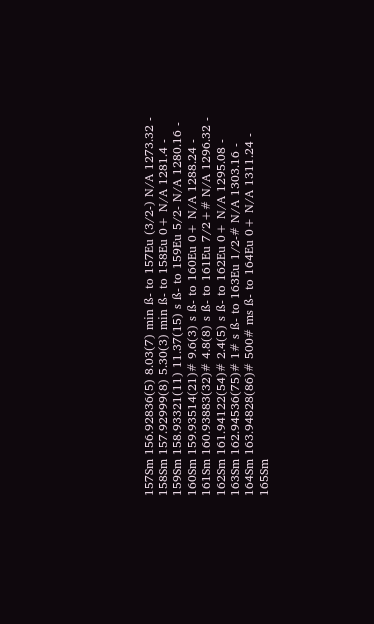157Sm 156.92836(5) 8.03(7) min ß- to 157Eu (3/2-) N/A 1273.32 -
158Sm 157.92999(8) 5.30(3) min ß- to 158Eu 0+ N/A 1281.4 -
159Sm 158.93321(11) 11.37(15) s ß- to 159Eu 5/2- N/A 1280.16 -
160Sm 159.93514(21)# 9.6(3) s ß- to 160Eu 0+ N/A 1288.24 -
161Sm 160.93883(32)# 4.8(8) s ß- to 161Eu 7/2+# N/A 1296.32 -
162Sm 161.94122(54)# 2.4(5) s ß- to 162Eu 0+ N/A 1295.08 -
163Sm 162.94536(75)# 1# s ß- to 163Eu 1/2-# N/A 1303.16 -
164Sm 163.94828(86)# 500# ms ß- to 164Eu 0+ N/A 1311.24 -
165Sm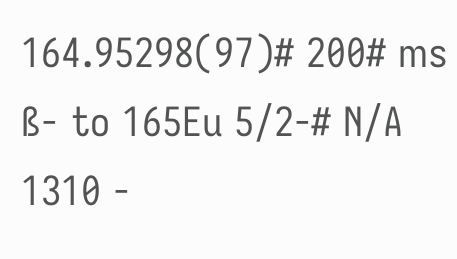164.95298(97)# 200# ms ß- to 165Eu 5/2-# N/A 1310 -